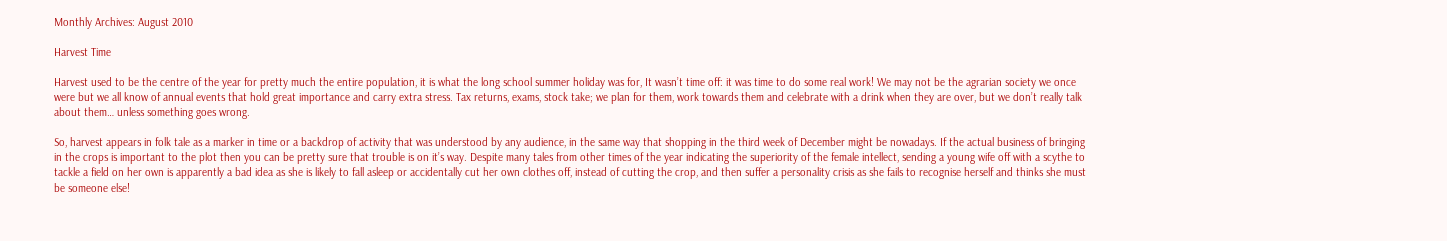Monthly Archives: August 2010

Harvest Time

Harvest used to be the centre of the year for pretty much the entire population, it is what the long school summer holiday was for, It wasn’t time off: it was time to do some real work! We may not be the agrarian society we once were but we all know of annual events that hold great importance and carry extra stress. Tax returns, exams, stock take; we plan for them, work towards them and celebrate with a drink when they are over, but we don’t really talk about them… unless something goes wrong.

So, harvest appears in folk tale as a marker in time or a backdrop of activity that was understood by any audience, in the same way that shopping in the third week of December might be nowadays. If the actual business of bringing in the crops is important to the plot then you can be pretty sure that trouble is on it’s way. Despite many tales from other times of the year indicating the superiority of the female intellect, sending a young wife off with a scythe to tackle a field on her own is apparently a bad idea as she is likely to fall asleep or accidentally cut her own clothes off, instead of cutting the crop, and then suffer a personality crisis as she fails to recognise herself and thinks she must be someone else!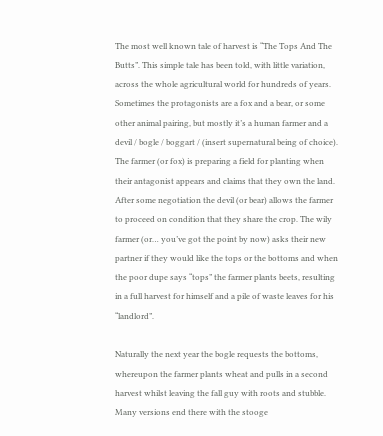The most well known tale of harvest is “The Tops And The Butts”. This simple tale has been told, with little variation, across the whole agricultural world for hundreds of years. Sometimes the protagonists are a fox and a bear, or some other animal pairing, but mostly it’s a human farmer and a devil / bogle / boggart / (insert supernatural being of choice). The farmer (or fox) is preparing a field for planting when their antagonist appears and claims that they own the land. After some negotiation the devil (or bear) allows the farmer to proceed on condition that they share the crop. The wily farmer (or… you’ve got the point by now) asks their new partner if they would like the tops or the bottoms and when the poor dupe says “tops” the farmer plants beets, resulting in a full harvest for himself and a pile of waste leaves for his “landlord”.

Naturally the next year the bogle requests the bottoms, whereupon the farmer plants wheat and pulls in a second harvest whilst leaving the fall guy with roots and stubble. Many versions end there with the stooge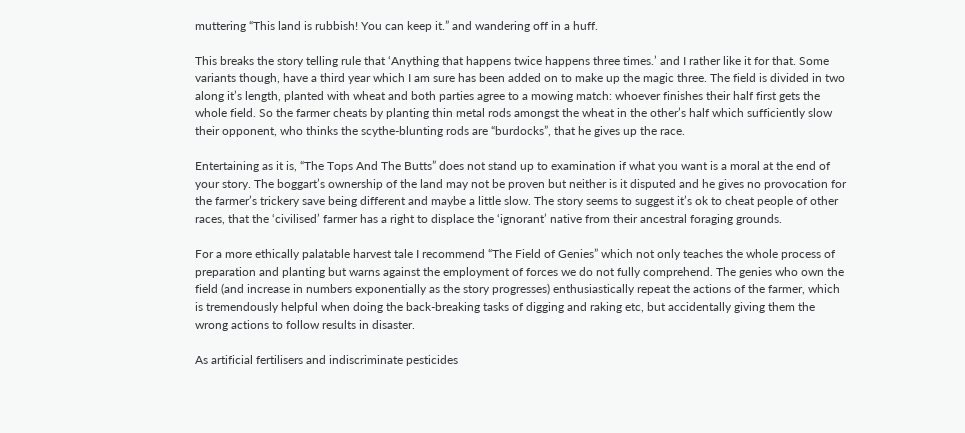muttering “This land is rubbish! You can keep it.” and wandering off in a huff.

This breaks the story telling rule that ‘Anything that happens twice happens three times.’ and I rather like it for that. Some variants though, have a third year which I am sure has been added on to make up the magic three. The field is divided in two along it’s length, planted with wheat and both parties agree to a mowing match: whoever finishes their half first gets the whole field. So the farmer cheats by planting thin metal rods amongst the wheat in the other’s half which sufficiently slow their opponent, who thinks the scythe-blunting rods are “burdocks”, that he gives up the race.

Entertaining as it is, “The Tops And The Butts” does not stand up to examination if what you want is a moral at the end of your story. The boggart’s ownership of the land may not be proven but neither is it disputed and he gives no provocation for the farmer’s trickery save being different and maybe a little slow. The story seems to suggest it’s ok to cheat people of other races, that the ‘civilised’ farmer has a right to displace the ‘ignorant’ native from their ancestral foraging grounds.

For a more ethically palatable harvest tale I recommend “The Field of Genies” which not only teaches the whole process of preparation and planting but warns against the employment of forces we do not fully comprehend. The genies who own the field (and increase in numbers exponentially as the story progresses) enthusiastically repeat the actions of the farmer, which is tremendously helpful when doing the back-breaking tasks of digging and raking etc, but accidentally giving them the wrong actions to follow results in disaster.

As artificial fertilisers and indiscriminate pesticides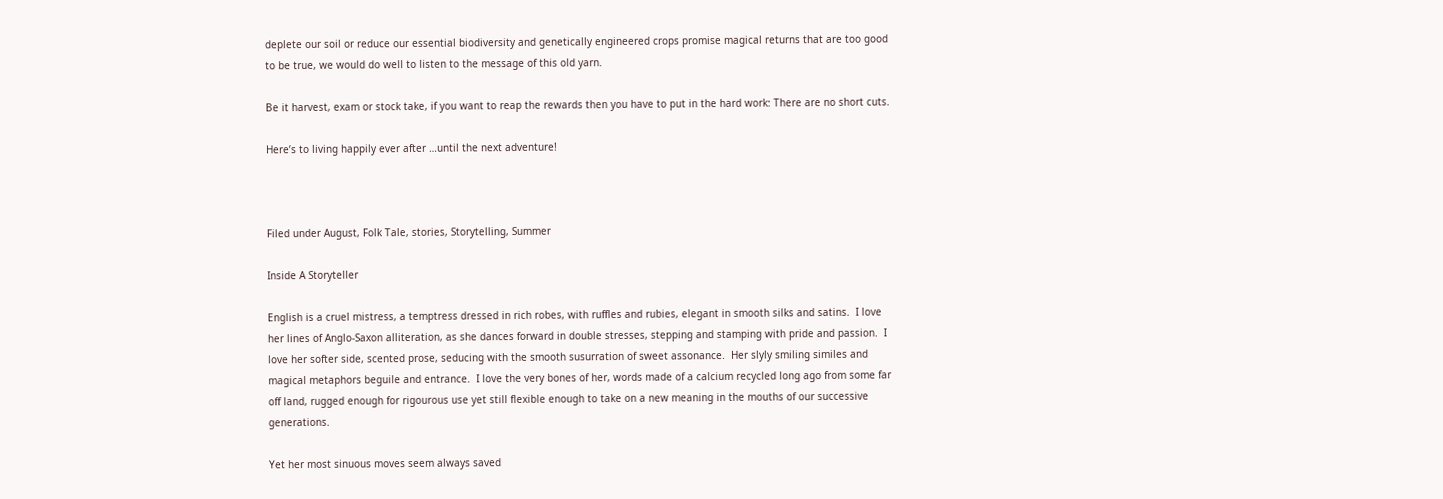deplete our soil or reduce our essential biodiversity and genetically engineered crops promise magical returns that are too good to be true, we would do well to listen to the message of this old yarn.

Be it harvest, exam or stock take, if you want to reap the rewards then you have to put in the hard work: There are no short cuts.

Here’s to living happily ever after …until the next adventure!



Filed under August, Folk Tale, stories, Storytelling, Summer

Inside A Storyteller

English is a cruel mistress, a temptress dressed in rich robes, with ruffles and rubies, elegant in smooth silks and satins.  I love her lines of Anglo-Saxon alliteration, as she dances forward in double stresses, stepping and stamping with pride and passion.  I love her softer side, scented prose, seducing with the smooth susurration of sweet assonance.  Her slyly smiling similes and magical metaphors beguile and entrance.  I love the very bones of her, words made of a calcium recycled long ago from some far off land, rugged enough for rigourous use yet still flexible enough to take on a new meaning in the mouths of our successive generations.

Yet her most sinuous moves seem always saved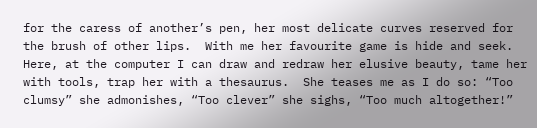for the caress of another’s pen, her most delicate curves reserved for the brush of other lips.  With me her favourite game is hide and seek.  Here, at the computer I can draw and redraw her elusive beauty, tame her with tools, trap her with a thesaurus.  She teases me as I do so: “Too clumsy” she admonishes, “Too clever” she sighs, “Too much altogether!”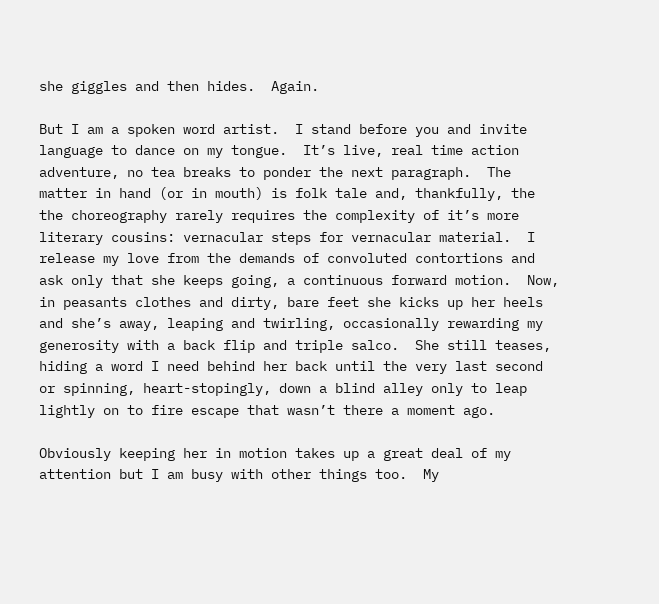she giggles and then hides.  Again.

But I am a spoken word artist.  I stand before you and invite language to dance on my tongue.  It’s live, real time action adventure, no tea breaks to ponder the next paragraph.  The matter in hand (or in mouth) is folk tale and, thankfully, the the choreography rarely requires the complexity of it’s more literary cousins: vernacular steps for vernacular material.  I release my love from the demands of convoluted contortions and ask only that she keeps going, a continuous forward motion.  Now, in peasants clothes and dirty, bare feet she kicks up her heels and she’s away, leaping and twirling, occasionally rewarding my generosity with a back flip and triple salco.  She still teases, hiding a word I need behind her back until the very last second or spinning, heart-stopingly, down a blind alley only to leap lightly on to fire escape that wasn’t there a moment ago.

Obviously keeping her in motion takes up a great deal of my attention but I am busy with other things too.  My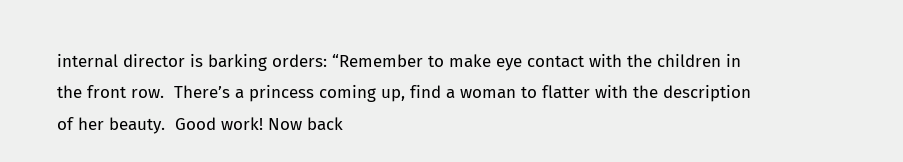internal director is barking orders: “Remember to make eye contact with the children in the front row.  There’s a princess coming up, find a woman to flatter with the description of her beauty.  Good work! Now back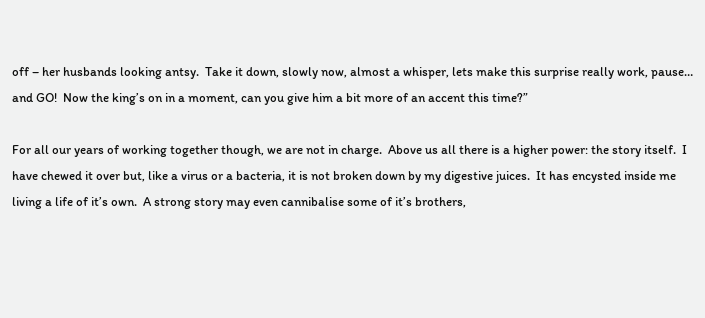off – her husbands looking antsy.  Take it down, slowly now, almost a whisper, lets make this surprise really work, pause… and GO!  Now the king’s on in a moment, can you give him a bit more of an accent this time?”

For all our years of working together though, we are not in charge.  Above us all there is a higher power: the story itself.  I have chewed it over but, like a virus or a bacteria, it is not broken down by my digestive juices.  It has encysted inside me living a life of it’s own.  A strong story may even cannibalise some of it’s brothers,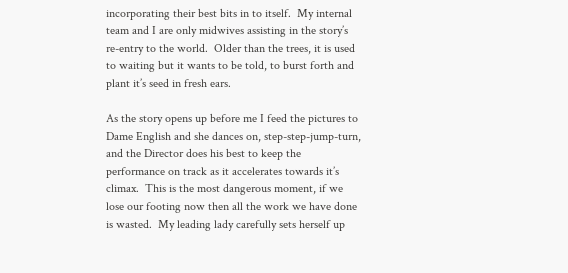incorporating their best bits in to itself.  My internal team and I are only midwives assisting in the story’s re-entry to the world.  Older than the trees, it is used to waiting but it wants to be told, to burst forth and plant it’s seed in fresh ears.

As the story opens up before me I feed the pictures to Dame English and she dances on, step-step-jump-turn, and the Director does his best to keep the performance on track as it accelerates towards it’s climax.  This is the most dangerous moment, if we lose our footing now then all the work we have done is wasted.  My leading lady carefully sets herself up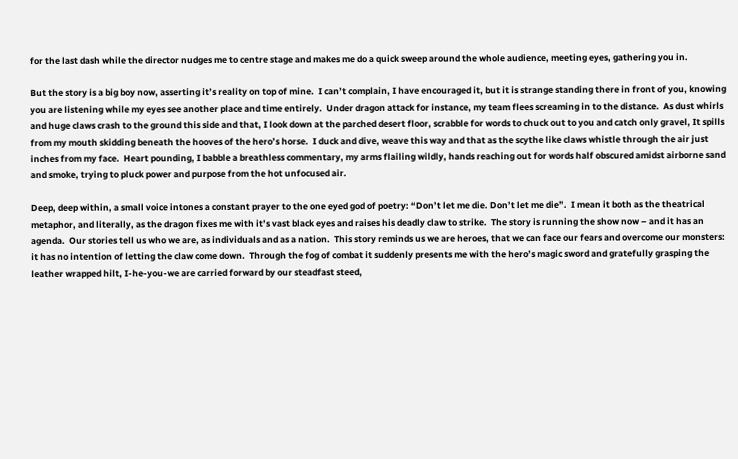for the last dash while the director nudges me to centre stage and makes me do a quick sweep around the whole audience, meeting eyes, gathering you in.

But the story is a big boy now, asserting it’s reality on top of mine.  I can’t complain, I have encouraged it, but it is strange standing there in front of you, knowing you are listening while my eyes see another place and time entirely.  Under dragon attack for instance, my team flees screaming in to the distance.  As dust whirls and huge claws crash to the ground this side and that, I look down at the parched desert floor, scrabble for words to chuck out to you and catch only gravel, It spills from my mouth skidding beneath the hooves of the hero’s horse.  I duck and dive, weave this way and that as the scythe like claws whistle through the air just inches from my face.  Heart pounding, I babble a breathless commentary, my arms flailing wildly, hands reaching out for words half obscured amidst airborne sand and smoke, trying to pluck power and purpose from the hot unfocused air.

Deep, deep within, a small voice intones a constant prayer to the one eyed god of poetry: “Don’t let me die. Don’t let me die”.  I mean it both as the theatrical metaphor, and literally, as the dragon fixes me with it’s vast black eyes and raises his deadly claw to strike.  The story is running the show now – and it has an agenda.  Our stories tell us who we are, as individuals and as a nation.  This story reminds us we are heroes, that we can face our fears and overcome our monsters:  it has no intention of letting the claw come down.  Through the fog of combat it suddenly presents me with the hero’s magic sword and gratefully grasping the leather wrapped hilt, I-he-you-we are carried forward by our steadfast steed,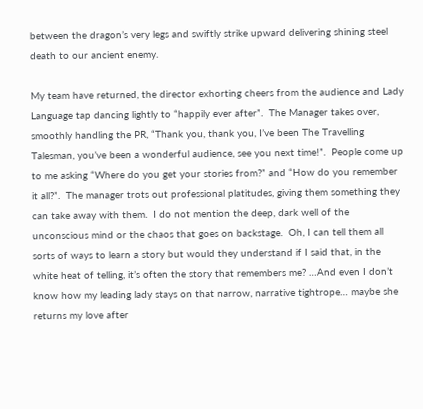between the dragon’s very legs and swiftly strike upward delivering shining steel death to our ancient enemy.

My team have returned, the director exhorting cheers from the audience and Lady Language tap dancing lightly to “happily ever after”.  The Manager takes over, smoothly handling the PR, “Thank you, thank you, I’ve been The Travelling Talesman, you’ve been a wonderful audience, see you next time!”.  People come up to me asking “Where do you get your stories from?” and “How do you remember it all?”.  The manager trots out professional platitudes, giving them something they can take away with them.  I do not mention the deep, dark well of the unconscious mind or the chaos that goes on backstage.  Oh, I can tell them all sorts of ways to learn a story but would they understand if I said that, in the white heat of telling, it’s often the story that remembers me? …And even I don’t know how my leading lady stays on that narrow, narrative tightrope… maybe she returns my love after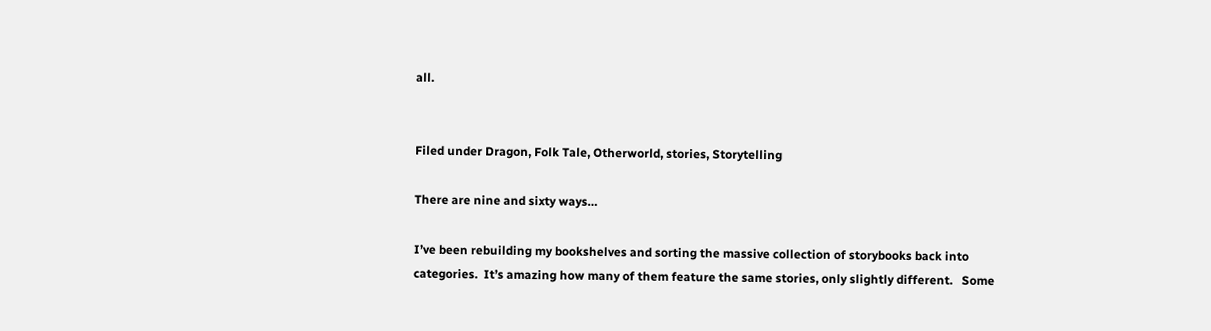all.


Filed under Dragon, Folk Tale, Otherworld, stories, Storytelling

There are nine and sixty ways…

I’ve been rebuilding my bookshelves and sorting the massive collection of storybooks back into categories.  It’s amazing how many of them feature the same stories, only slightly different.   Some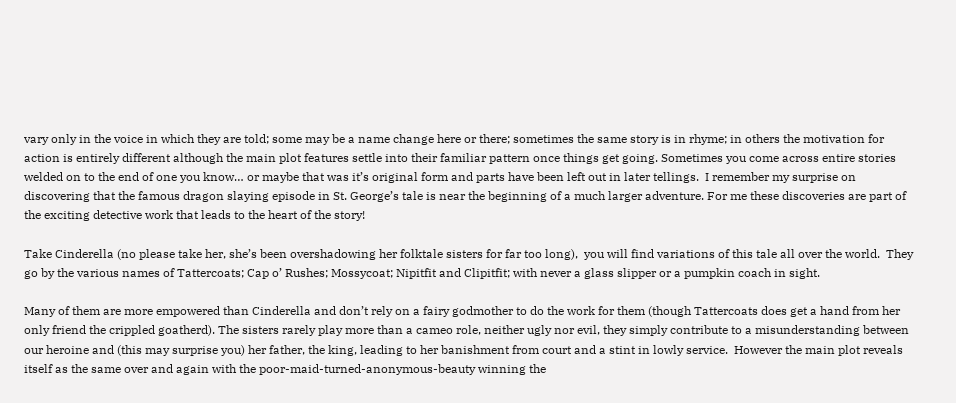vary only in the voice in which they are told; some may be a name change here or there; sometimes the same story is in rhyme; in others the motivation for action is entirely different although the main plot features settle into their familiar pattern once things get going. Sometimes you come across entire stories welded on to the end of one you know… or maybe that was it’s original form and parts have been left out in later tellings.  I remember my surprise on discovering that the famous dragon slaying episode in St. George’s tale is near the beginning of a much larger adventure. For me these discoveries are part of the exciting detective work that leads to the heart of the story!

Take Cinderella (no please take her, she’s been overshadowing her folktale sisters for far too long),  you will find variations of this tale all over the world.  They go by the various names of Tattercoats; Cap o’ Rushes; Mossycoat; Nipitfit and Clipitfit; with never a glass slipper or a pumpkin coach in sight.

Many of them are more empowered than Cinderella and don’t rely on a fairy godmother to do the work for them (though Tattercoats does get a hand from her only friend the crippled goatherd). The sisters rarely play more than a cameo role, neither ugly nor evil, they simply contribute to a misunderstanding between our heroine and (this may surprise you) her father, the king, leading to her banishment from court and a stint in lowly service.  However the main plot reveals itself as the same over and again with the poor-maid-turned-anonymous-beauty winning the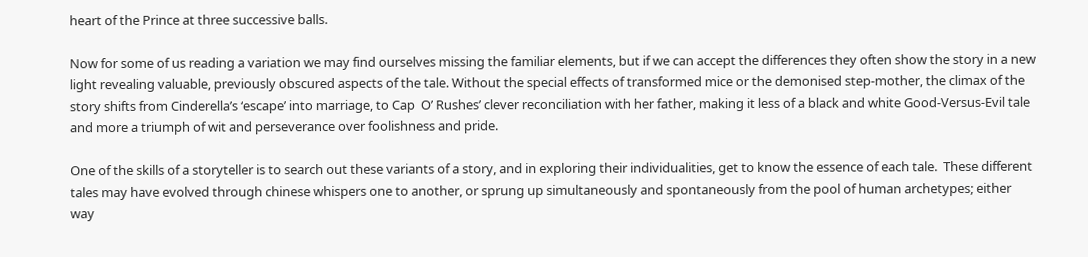heart of the Prince at three successive balls.

Now for some of us reading a variation we may find ourselves missing the familiar elements, but if we can accept the differences they often show the story in a new light revealing valuable, previously obscured aspects of the tale. Without the special effects of transformed mice or the demonised step-mother, the climax of the story shifts from Cinderella’s ‘escape’ into marriage, to Cap  O’ Rushes’ clever reconciliation with her father, making it less of a black and white Good-Versus-Evil tale and more a triumph of wit and perseverance over foolishness and pride.

One of the skills of a storyteller is to search out these variants of a story, and in exploring their individualities, get to know the essence of each tale.  These different tales may have evolved through chinese whispers one to another, or sprung up simultaneously and spontaneously from the pool of human archetypes; either way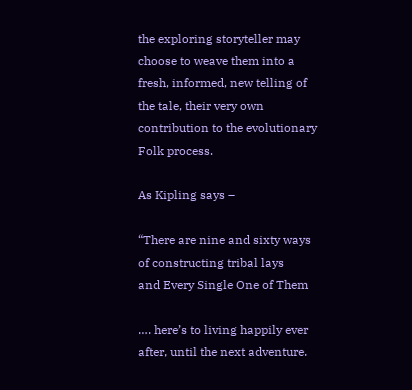the exploring storyteller may choose to weave them into a fresh, informed, new telling of the tale, their very own contribution to the evolutionary Folk process.

As Kipling says –

“There are nine and sixty ways
of constructing tribal lays
and Every Single One of Them

…. here’s to living happily ever after, until the next adventure.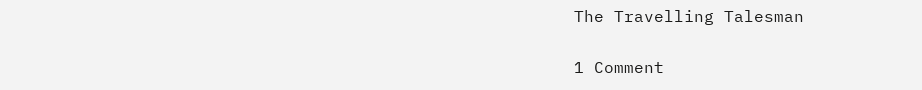The Travelling Talesman

1 Comment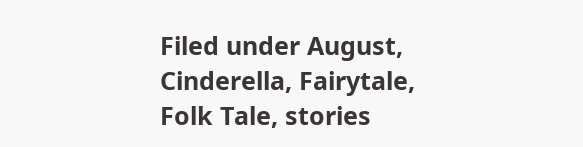Filed under August, Cinderella, Fairytale, Folk Tale, stories